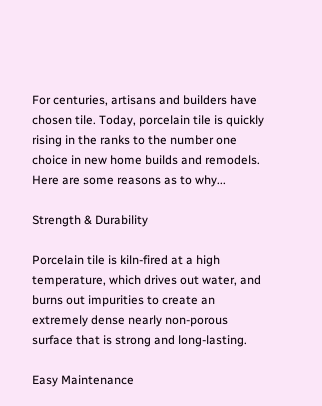For centuries, artisans and builders have chosen tile. Today, porcelain tile is quickly rising in the ranks to the number one choice in new home builds and remodels. Here are some reasons as to why...

Strength & Durability

Porcelain tile is kiln-fired at a high temperature, which drives out water, and burns out impurities to create an extremely dense nearly non-porous surface that is strong and long-lasting.

Easy Maintenance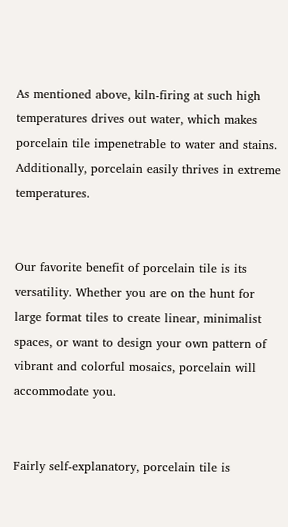As mentioned above, kiln-firing at such high temperatures drives out water, which makes porcelain tile impenetrable to water and stains. Additionally, porcelain easily thrives in extreme temperatures.


Our favorite benefit of porcelain tile is its versatility. Whether you are on the hunt for large format tiles to create linear, minimalist spaces, or want to design your own pattern of vibrant and colorful mosaics, porcelain will accommodate you.


Fairly self-explanatory, porcelain tile is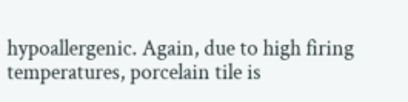hypoallergenic. Again, due to high firing temperatures, porcelain tile is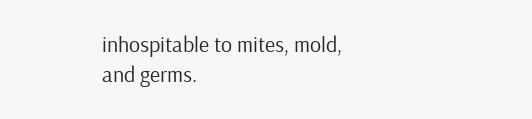inhospitable to mites, mold, and germs.